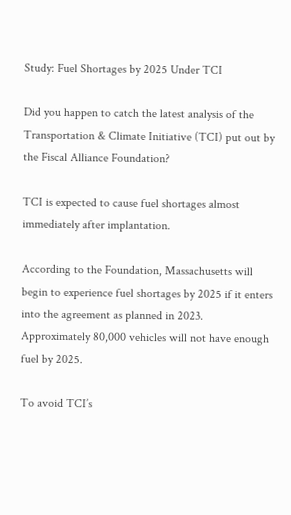Study: Fuel Shortages by 2025 Under TCI

Did you happen to catch the latest analysis of the Transportation & Climate Initiative (TCI) put out by the Fiscal Alliance Foundation?

TCI is expected to cause fuel shortages almost immediately after implantation.

According to the Foundation, Massachusetts will begin to experience fuel shortages by 2025 if it enters into the agreement as planned in 2023. Approximately 80,000 vehicles will not have enough fuel by 2025.

To avoid TCI’s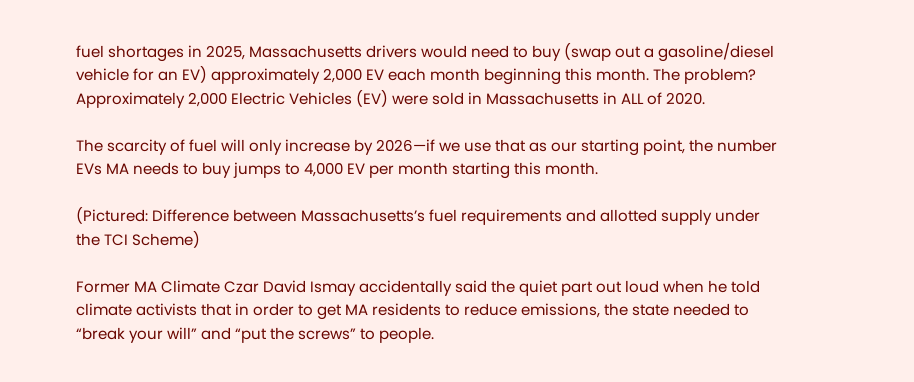fuel shortages in 2025, Massachusetts drivers would need to buy (swap out a gasoline/diesel vehicle for an EV) approximately 2,000 EV each month beginning this month. The problem? Approximately 2,000 Electric Vehicles (EV) were sold in Massachusetts in ALL of 2020.

The scarcity of fuel will only increase by 2026—if we use that as our starting point, the number EVs MA needs to buy jumps to 4,000 EV per month starting this month.

(Pictured: Difference between Massachusetts’s fuel requirements and allotted supply under the TCI Scheme)

Former MA Climate Czar David Ismay accidentally said the quiet part out loud when he told climate activists that in order to get MA residents to reduce emissions, the state needed to “break your will” and “put the screws” to people.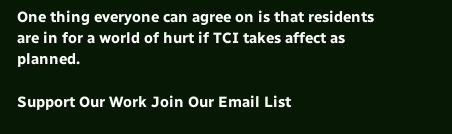One thing everyone can agree on is that residents are in for a world of hurt if TCI takes affect as planned.

Support Our Work Join Our Email List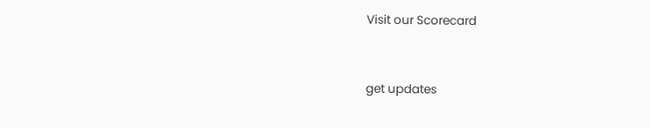Visit our Scorecard


get updates